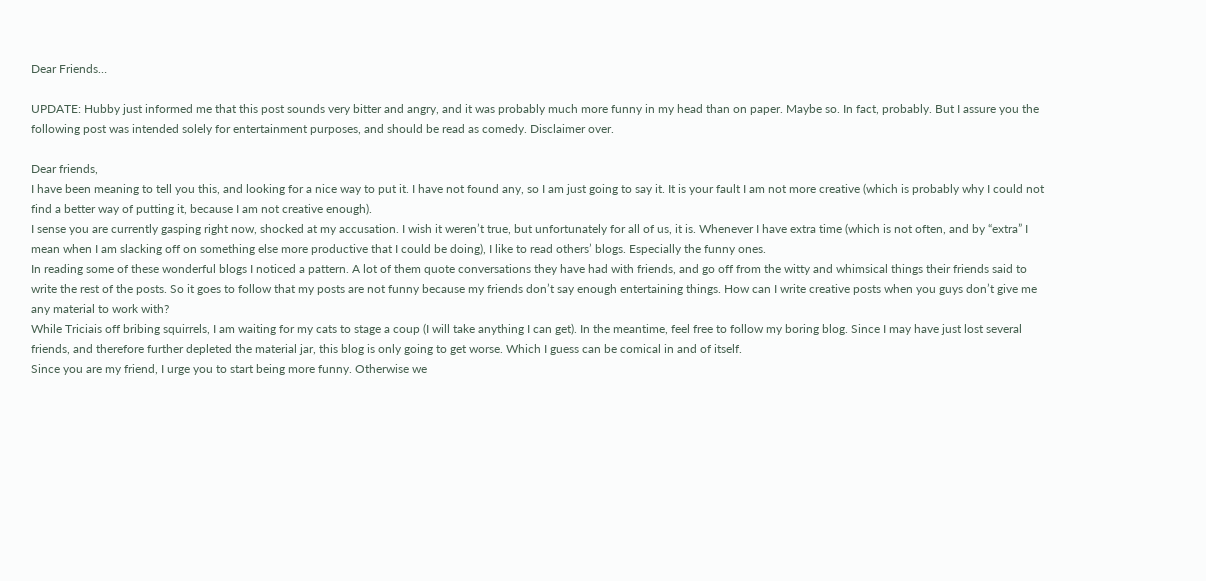Dear Friends…

UPDATE: Hubby just informed me that this post sounds very bitter and angry, and it was probably much more funny in my head than on paper. Maybe so. In fact, probably. But I assure you the following post was intended solely for entertainment purposes, and should be read as comedy. Disclaimer over.

Dear friends,
I have been meaning to tell you this, and looking for a nice way to put it. I have not found any, so I am just going to say it. It is your fault I am not more creative (which is probably why I could not find a better way of putting it, because I am not creative enough).
I sense you are currently gasping right now, shocked at my accusation. I wish it weren’t true, but unfortunately for all of us, it is. Whenever I have extra time (which is not often, and by “extra” I mean when I am slacking off on something else more productive that I could be doing), I like to read others’ blogs. Especially the funny ones.
In reading some of these wonderful blogs I noticed a pattern. A lot of them quote conversations they have had with friends, and go off from the witty and whimsical things their friends said to write the rest of the posts. So it goes to follow that my posts are not funny because my friends don’t say enough entertaining things. How can I write creative posts when you guys don’t give me any material to work with?
While Triciais off bribing squirrels, I am waiting for my cats to stage a coup (I will take anything I can get). In the meantime, feel free to follow my boring blog. Since I may have just lost several friends, and therefore further depleted the material jar, this blog is only going to get worse. Which I guess can be comical in and of itself.
Since you are my friend, I urge you to start being more funny. Otherwise we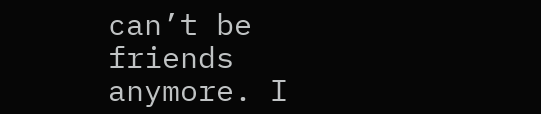can’t be friends anymore. I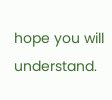hope you will understand.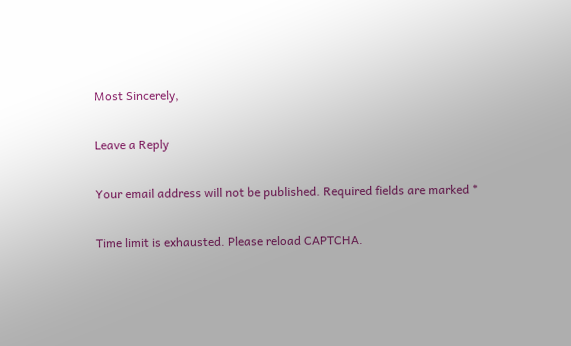Most Sincerely,

Leave a Reply

Your email address will not be published. Required fields are marked *

Time limit is exhausted. Please reload CAPTCHA.